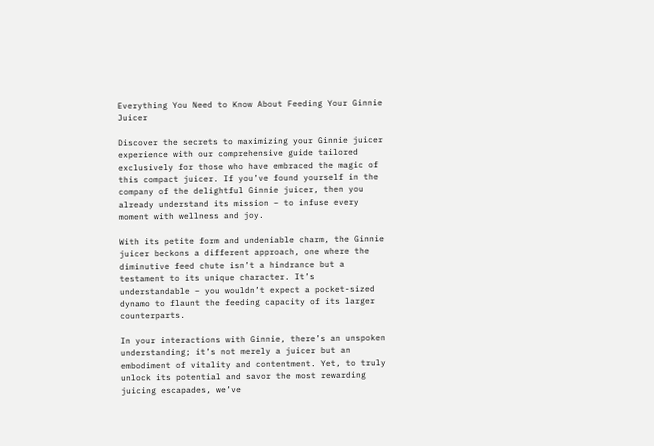Everything You Need to Know About Feeding Your Ginnie Juicer

Discover the secrets to maximizing your Ginnie juicer experience with our comprehensive guide tailored exclusively for those who have embraced the magic of this compact juicer. If you’ve found yourself in the company of the delightful Ginnie juicer, then you already understand its mission – to infuse every moment with wellness and joy.

With its petite form and undeniable charm, the Ginnie juicer beckons a different approach, one where the diminutive feed chute isn’t a hindrance but a testament to its unique character. It’s understandable – you wouldn’t expect a pocket-sized dynamo to flaunt the feeding capacity of its larger counterparts.

In your interactions with Ginnie, there’s an unspoken understanding; it’s not merely a juicer but an embodiment of vitality and contentment. Yet, to truly unlock its potential and savor the most rewarding juicing escapades, we’ve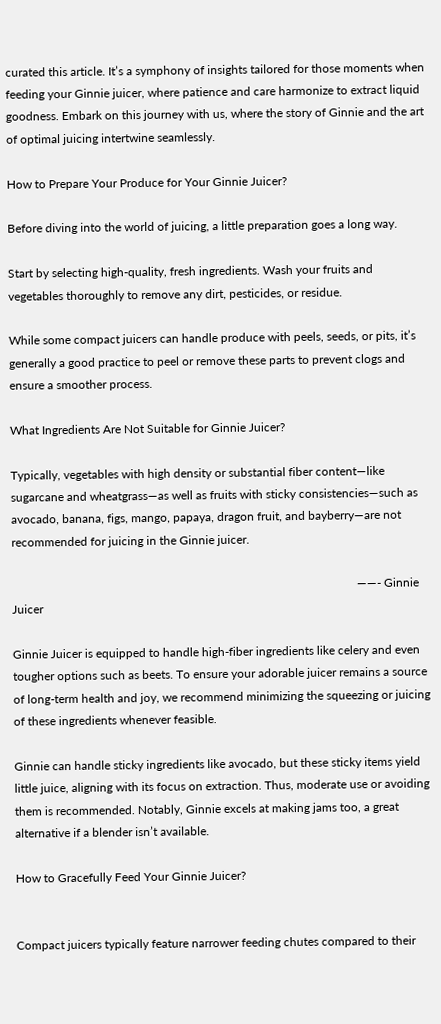curated this article. It’s a symphony of insights tailored for those moments when feeding your Ginnie juicer, where patience and care harmonize to extract liquid goodness. Embark on this journey with us, where the story of Ginnie and the art of optimal juicing intertwine seamlessly.

How to Prepare Your Produce for Your Ginnie Juicer?

Before diving into the world of juicing, a little preparation goes a long way.

Start by selecting high-quality, fresh ingredients. Wash your fruits and vegetables thoroughly to remove any dirt, pesticides, or residue.

While some compact juicers can handle produce with peels, seeds, or pits, it’s generally a good practice to peel or remove these parts to prevent clogs and ensure a smoother process.

What Ingredients Are Not Suitable for Ginnie Juicer?

Typically, vegetables with high density or substantial fiber content—like sugarcane and wheatgrass—as well as fruits with sticky consistencies—such as avocado, banana, figs, mango, papaya, dragon fruit, and bayberry—are not recommended for juicing in the Ginnie juicer.

                                                                                                                   ——- Ginnie Juicer

Ginnie Juicer is equipped to handle high-fiber ingredients like celery and even tougher options such as beets. To ensure your adorable juicer remains a source of long-term health and joy, we recommend minimizing the squeezing or juicing of these ingredients whenever feasible.

Ginnie can handle sticky ingredients like avocado, but these sticky items yield little juice, aligning with its focus on extraction. Thus, moderate use or avoiding them is recommended. Notably, Ginnie excels at making jams too, a great alternative if a blender isn’t available.

How to Gracefully Feed Your Ginnie Juicer?


Compact juicers typically feature narrower feeding chutes compared to their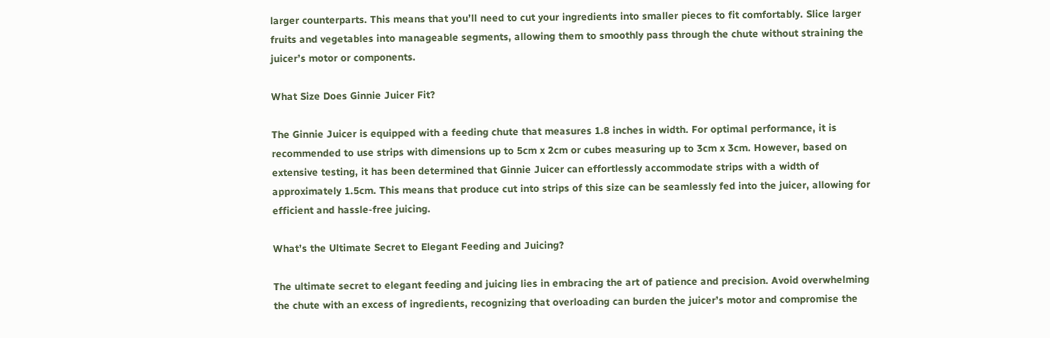larger counterparts. This means that you’ll need to cut your ingredients into smaller pieces to fit comfortably. Slice larger fruits and vegetables into manageable segments, allowing them to smoothly pass through the chute without straining the juicer’s motor or components.

What Size Does Ginnie Juicer Fit?

The Ginnie Juicer is equipped with a feeding chute that measures 1.8 inches in width. For optimal performance, it is recommended to use strips with dimensions up to 5cm x 2cm or cubes measuring up to 3cm x 3cm. However, based on extensive testing, it has been determined that Ginnie Juicer can effortlessly accommodate strips with a width of approximately 1.5cm. This means that produce cut into strips of this size can be seamlessly fed into the juicer, allowing for efficient and hassle-free juicing.

What’s the Ultimate Secret to Elegant Feeding and Juicing?

The ultimate secret to elegant feeding and juicing lies in embracing the art of patience and precision. Avoid overwhelming the chute with an excess of ingredients, recognizing that overloading can burden the juicer’s motor and compromise the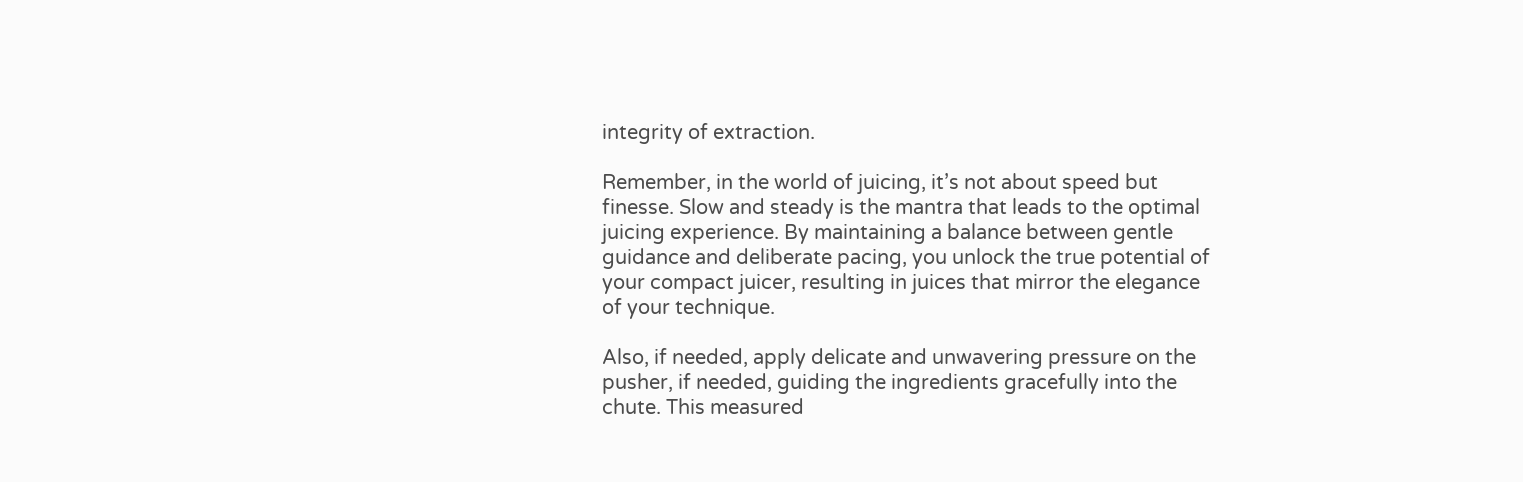integrity of extraction.

Remember, in the world of juicing, it’s not about speed but finesse. Slow and steady is the mantra that leads to the optimal juicing experience. By maintaining a balance between gentle guidance and deliberate pacing, you unlock the true potential of your compact juicer, resulting in juices that mirror the elegance of your technique.

Also, if needed, apply delicate and unwavering pressure on the pusher, if needed, guiding the ingredients gracefully into the chute. This measured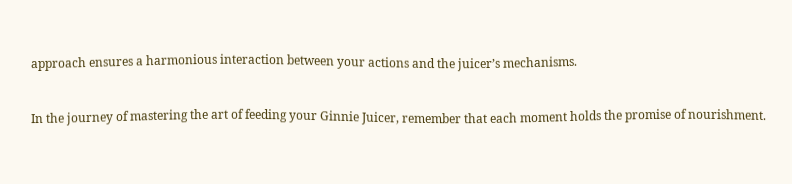approach ensures a harmonious interaction between your actions and the juicer’s mechanisms.


In the journey of mastering the art of feeding your Ginnie Juicer, remember that each moment holds the promise of nourishment.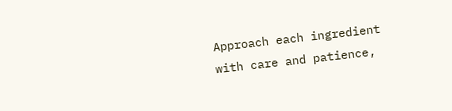Approach each ingredient with care and patience,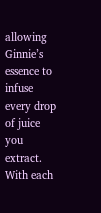allowing Ginnie’s essence to infuse every drop of juice you extract. With each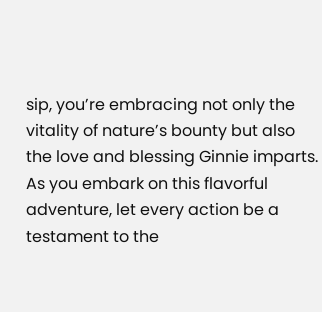sip, you’re embracing not only the vitality of nature’s bounty but also the love and blessing Ginnie imparts. As you embark on this flavorful adventure, let every action be a testament to the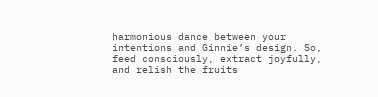harmonious dance between your intentions and Ginnie’s design. So, feed consciously, extract joyfully, and relish the fruits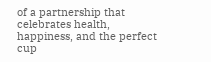of a partnership that celebrates health, happiness, and the perfect cup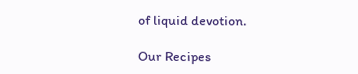of liquid devotion.

Our Recipes